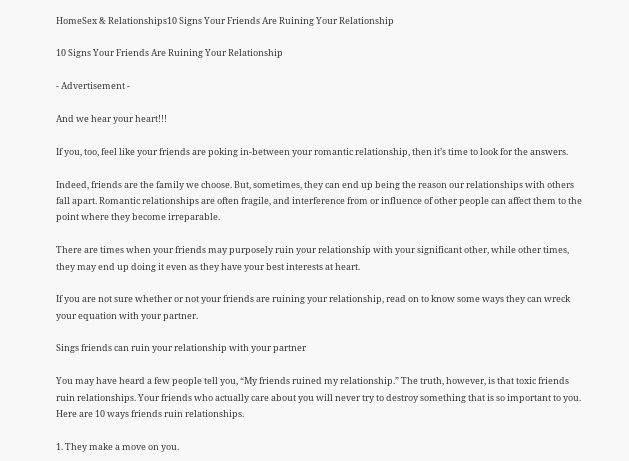HomeSex & Relationships10 Signs Your Friends Are Ruining Your Relationship

10 Signs Your Friends Are Ruining Your Relationship

- Advertisement -

And we hear your heart!!!

If you, too, feel like your friends are poking in-between your romantic relationship, then it’s time to look for the answers.

Indeed, friends are the family we choose. But, sometimes, they can end up being the reason our relationships with others fall apart. Romantic relationships are often fragile, and interference from or influence of other people can affect them to the point where they become irreparable.

There are times when your friends may purposely ruin your relationship with your significant other, while other times, they may end up doing it even as they have your best interests at heart.

If you are not sure whether or not your friends are ruining your relationship, read on to know some ways they can wreck your equation with your partner.

Sings friends can ruin your relationship with your partner

You may have heard a few people tell you, “My friends ruined my relationship.” The truth, however, is that toxic friends ruin relationships. Your friends who actually care about you will never try to destroy something that is so important to you. Here are 10 ways friends ruin relationships.

1. They make a move on you.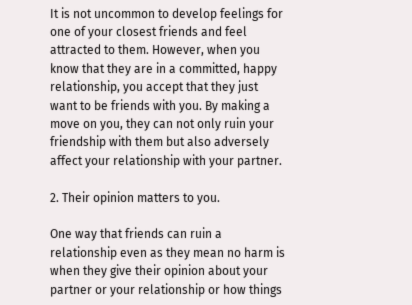It is not uncommon to develop feelings for one of your closest friends and feel attracted to them. However, when you know that they are in a committed, happy relationship, you accept that they just want to be friends with you. By making a move on you, they can not only ruin your friendship with them but also adversely affect your relationship with your partner.

2. Their opinion matters to you.

One way that friends can ruin a relationship even as they mean no harm is when they give their opinion about your partner or your relationship or how things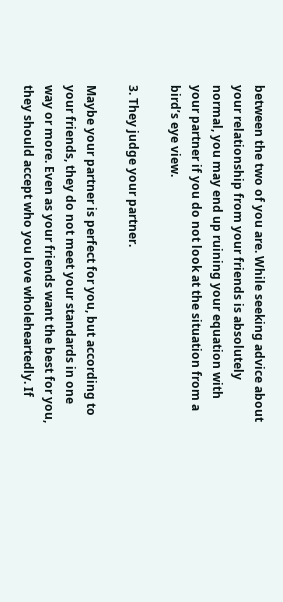between the two of you are. While seeking advice about your relationship from your friends is absolutely normal, you may end up ruining your equation with your partner if you do not look at the situation from a bird’s eye view.

3. They judge your partner.

Maybe your partner is perfect for you, but according to your friends, they do not meet your standards in one way or more. Even as your friends want the best for you, they should accept who you love wholeheartedly. If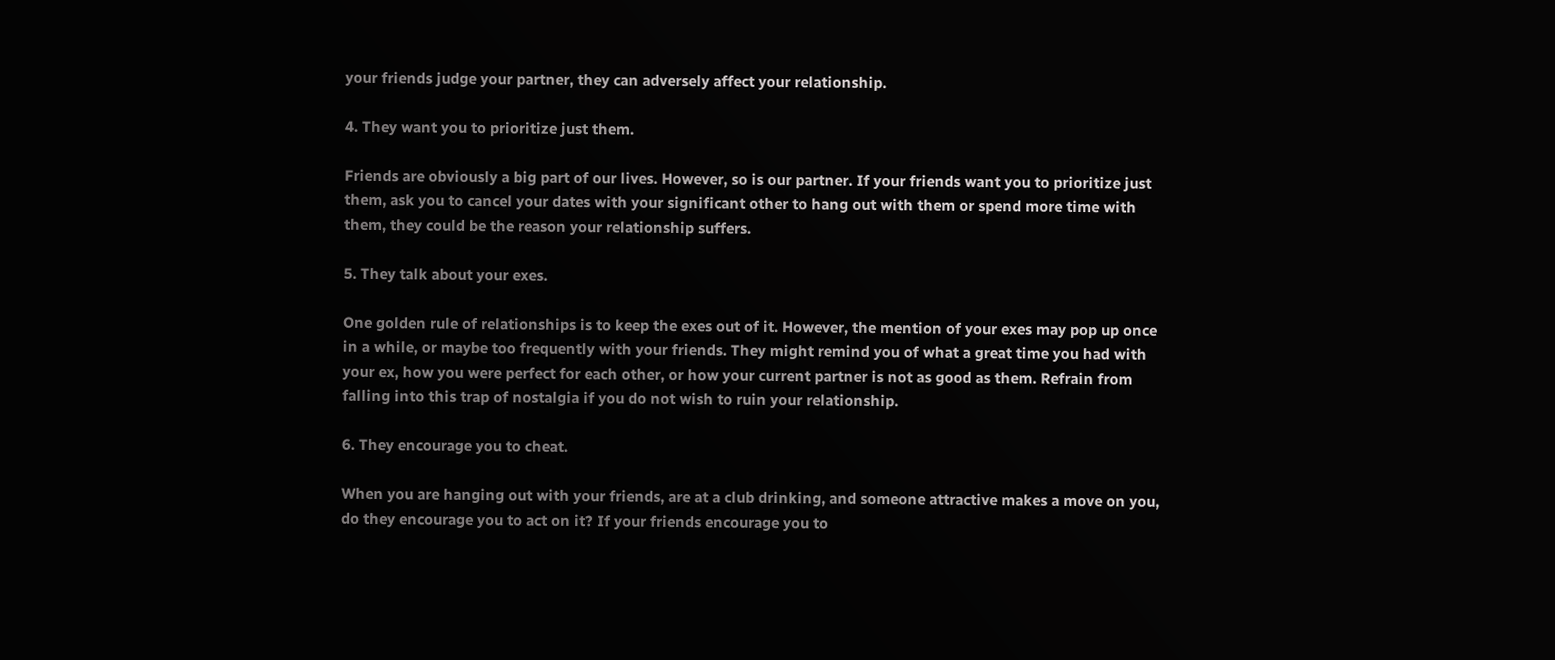your friends judge your partner, they can adversely affect your relationship.

4. They want you to prioritize just them.

Friends are obviously a big part of our lives. However, so is our partner. If your friends want you to prioritize just them, ask you to cancel your dates with your significant other to hang out with them or spend more time with them, they could be the reason your relationship suffers.

5. They talk about your exes.

One golden rule of relationships is to keep the exes out of it. However, the mention of your exes may pop up once in a while, or maybe too frequently with your friends. They might remind you of what a great time you had with your ex, how you were perfect for each other, or how your current partner is not as good as them. Refrain from falling into this trap of nostalgia if you do not wish to ruin your relationship.

6. They encourage you to cheat.

When you are hanging out with your friends, are at a club drinking, and someone attractive makes a move on you, do they encourage you to act on it? If your friends encourage you to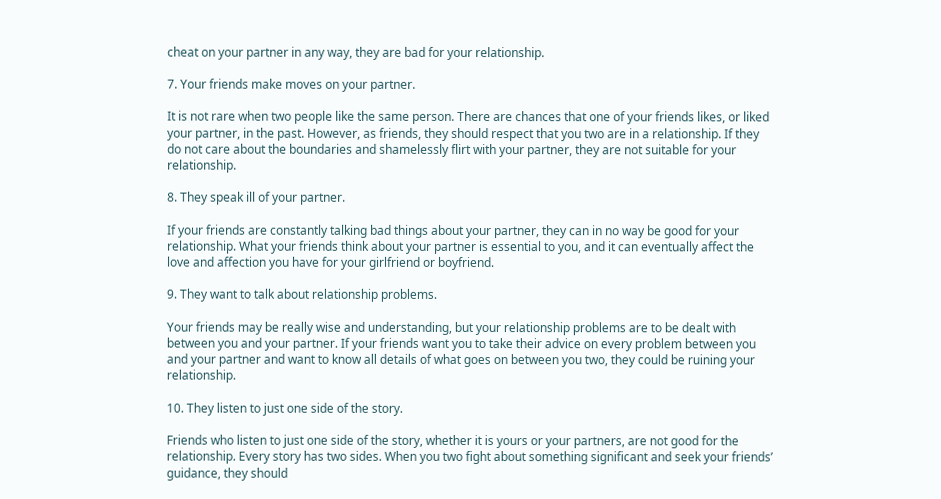cheat on your partner in any way, they are bad for your relationship.

7. Your friends make moves on your partner.

It is not rare when two people like the same person. There are chances that one of your friends likes, or liked your partner, in the past. However, as friends, they should respect that you two are in a relationship. If they do not care about the boundaries and shamelessly flirt with your partner, they are not suitable for your relationship.

8. They speak ill of your partner.

If your friends are constantly talking bad things about your partner, they can in no way be good for your relationship. What your friends think about your partner is essential to you, and it can eventually affect the love and affection you have for your girlfriend or boyfriend.

9. They want to talk about relationship problems.

Your friends may be really wise and understanding, but your relationship problems are to be dealt with between you and your partner. If your friends want you to take their advice on every problem between you and your partner and want to know all details of what goes on between you two, they could be ruining your relationship.

10. They listen to just one side of the story.

Friends who listen to just one side of the story, whether it is yours or your partners, are not good for the relationship. Every story has two sides. When you two fight about something significant and seek your friends’ guidance, they should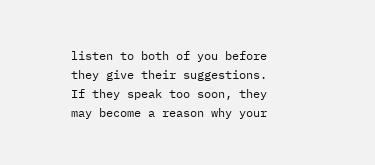listen to both of you before they give their suggestions. If they speak too soon, they may become a reason why your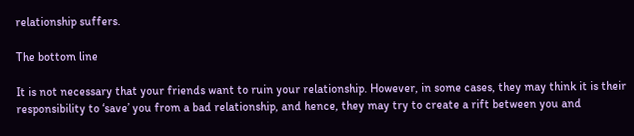relationship suffers.

The bottom line

It is not necessary that your friends want to ruin your relationship. However, in some cases, they may think it is their responsibility to ‘save’ you from a bad relationship, and hence, they may try to create a rift between you and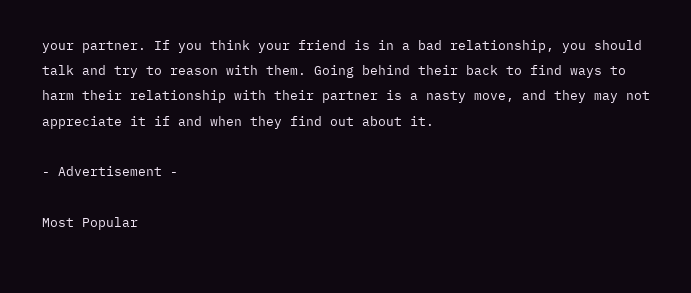your partner. If you think your friend is in a bad relationship, you should talk and try to reason with them. Going behind their back to find ways to harm their relationship with their partner is a nasty move, and they may not appreciate it if and when they find out about it.

- Advertisement -

Most Popular